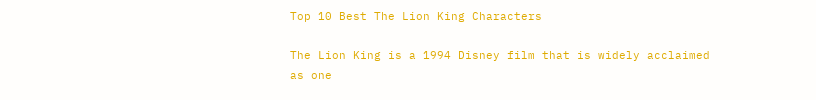Top 10 Best The Lion King Characters

The Lion King is a 1994 Disney film that is widely acclaimed as one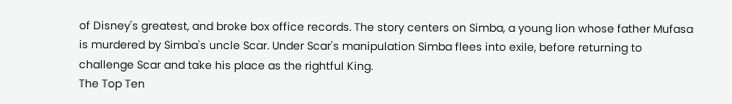of Disney's greatest, and broke box office records. The story centers on Simba, a young lion whose father Mufasa is murdered by Simba's uncle Scar. Under Scar's manipulation Simba flees into exile, before returning to challenge Scar and take his place as the rightful King.
The Top Ten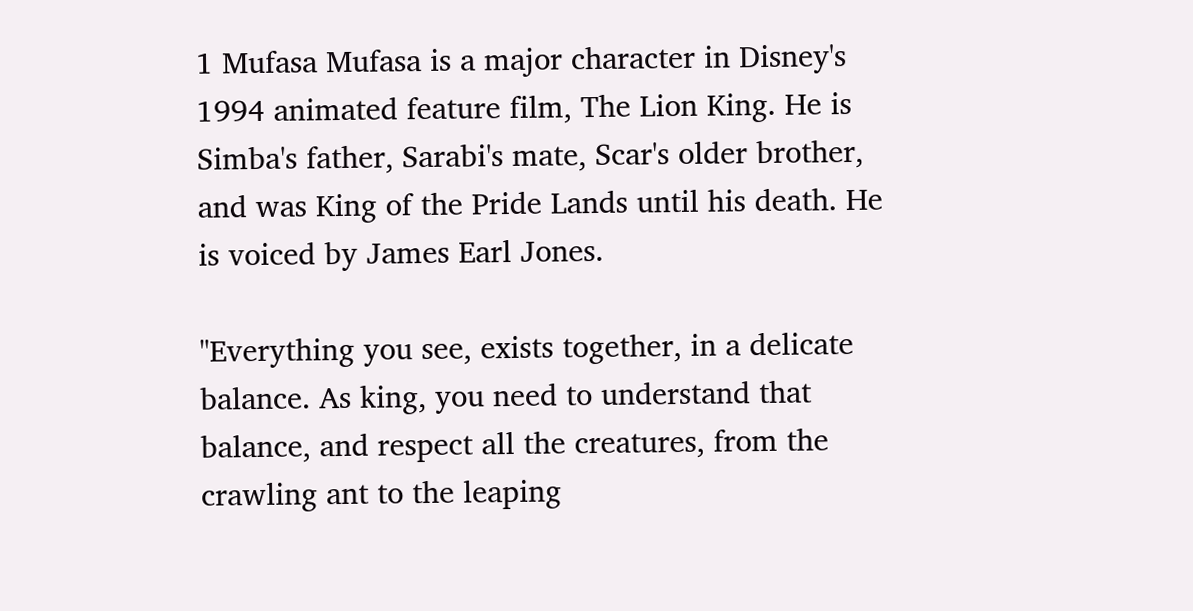1 Mufasa Mufasa is a major character in Disney's 1994 animated feature film, The Lion King. He is Simba's father, Sarabi's mate, Scar's older brother, and was King of the Pride Lands until his death. He is voiced by James Earl Jones.

"Everything you see, exists together, in a delicate balance. As king, you need to understand that balance, and respect all the creatures, from the crawling ant to the leaping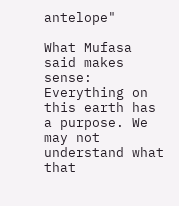antelope"

What Mufasa said makes sense: Everything on this earth has a purpose. We may not understand what that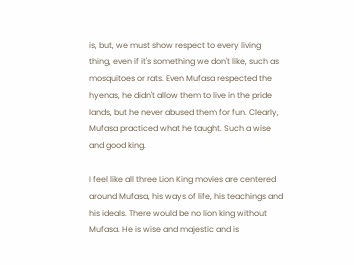is, but, we must show respect to every living thing, even if it's something we don't like, such as mosquitoes or rats. Even Mufasa respected the hyenas, he didn't allow them to live in the pride lands, but he never abused them for fun. Clearly, Mufasa practiced what he taught. Such a wise and good king.

I feel like all three Lion King movies are centered around Mufasa, his ways of life, his teachings and his ideals. There would be no lion king without Mufasa. He is wise and majestic and is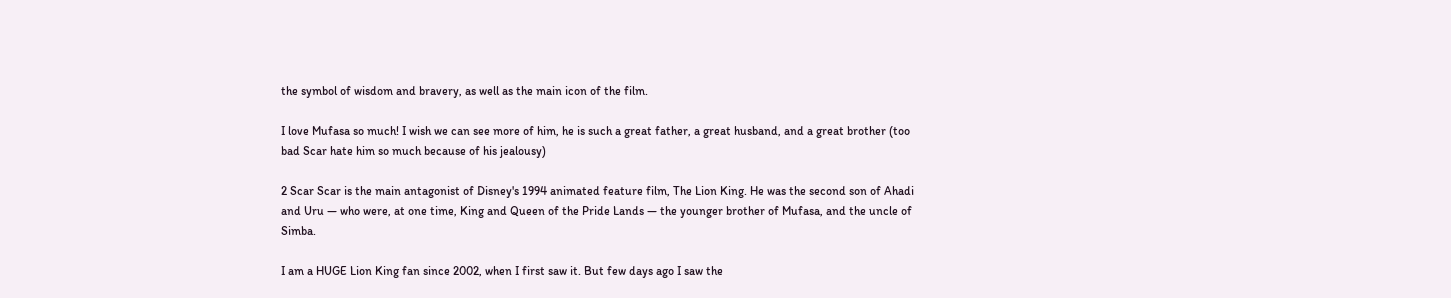the symbol of wisdom and bravery, as well as the main icon of the film.

I love Mufasa so much! I wish we can see more of him, he is such a great father, a great husband, and a great brother (too bad Scar hate him so much because of his jealousy)

2 Scar Scar is the main antagonist of Disney's 1994 animated feature film, The Lion King. He was the second son of Ahadi and Uru — who were, at one time, King and Queen of the Pride Lands — the younger brother of Mufasa, and the uncle of Simba.

I am a HUGE Lion King fan since 2002, when I first saw it. But few days ago I saw the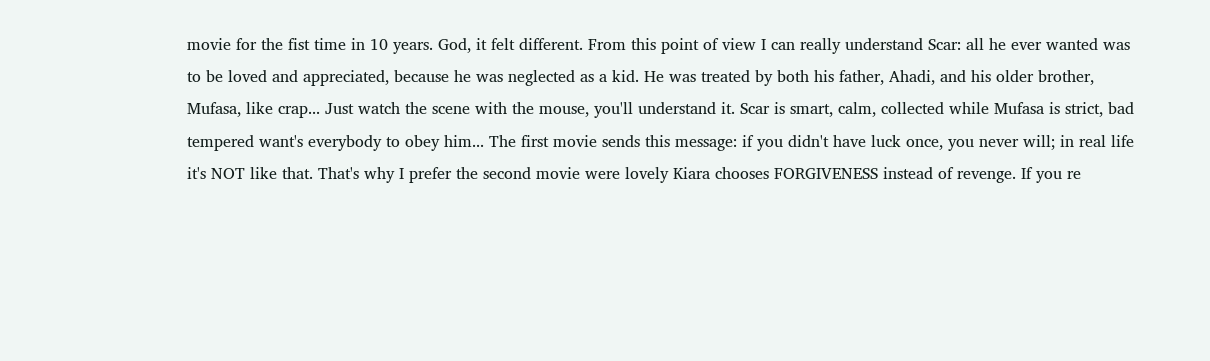movie for the fist time in 10 years. God, it felt different. From this point of view I can really understand Scar: all he ever wanted was to be loved and appreciated, because he was neglected as a kid. He was treated by both his father, Ahadi, and his older brother, Mufasa, like crap... Just watch the scene with the mouse, you'll understand it. Scar is smart, calm, collected while Mufasa is strict, bad tempered want's everybody to obey him... The first movie sends this message: if you didn't have luck once, you never will; in real life it's NOT like that. That's why I prefer the second movie were lovely Kiara chooses FORGIVENESS instead of revenge. If you re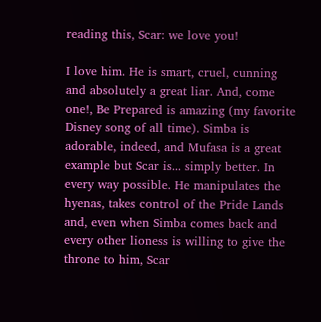reading this, Scar: we love you!

I love him. He is smart, cruel, cunning and absolutely a great liar. And, come one!, Be Prepared is amazing (my favorite Disney song of all time). Simba is adorable, indeed, and Mufasa is a great example but Scar is... simply better. In every way possible. He manipulates the hyenas, takes control of the Pride Lands and, even when Simba comes back and every other lioness is willing to give the throne to him, Scar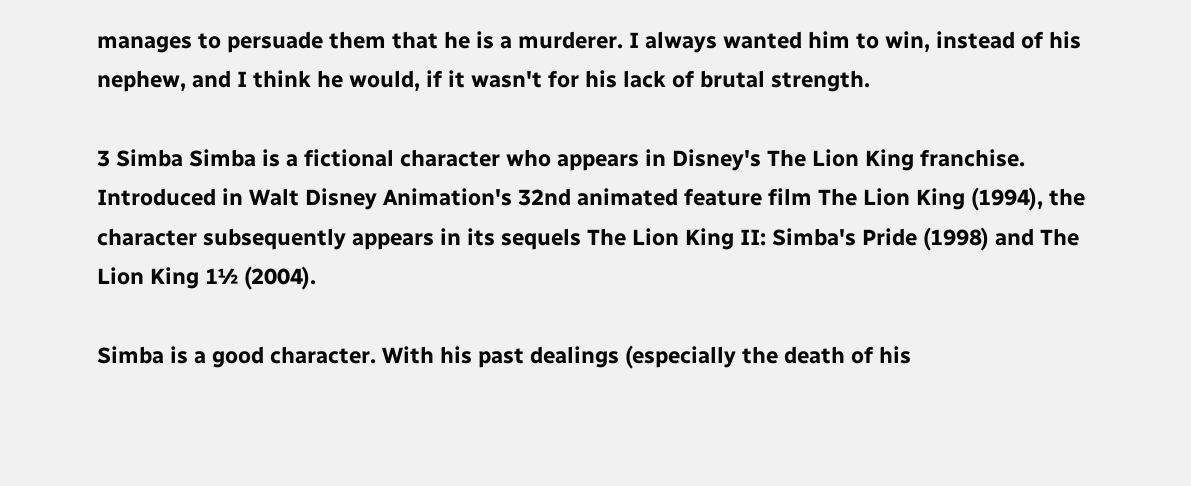manages to persuade them that he is a murderer. I always wanted him to win, instead of his nephew, and I think he would, if it wasn't for his lack of brutal strength.

3 Simba Simba is a fictional character who appears in Disney's The Lion King franchise. Introduced in Walt Disney Animation's 32nd animated feature film The Lion King (1994), the character subsequently appears in its sequels The Lion King II: Simba's Pride (1998) and The Lion King 1½ (2004).

Simba is a good character. With his past dealings (especially the death of his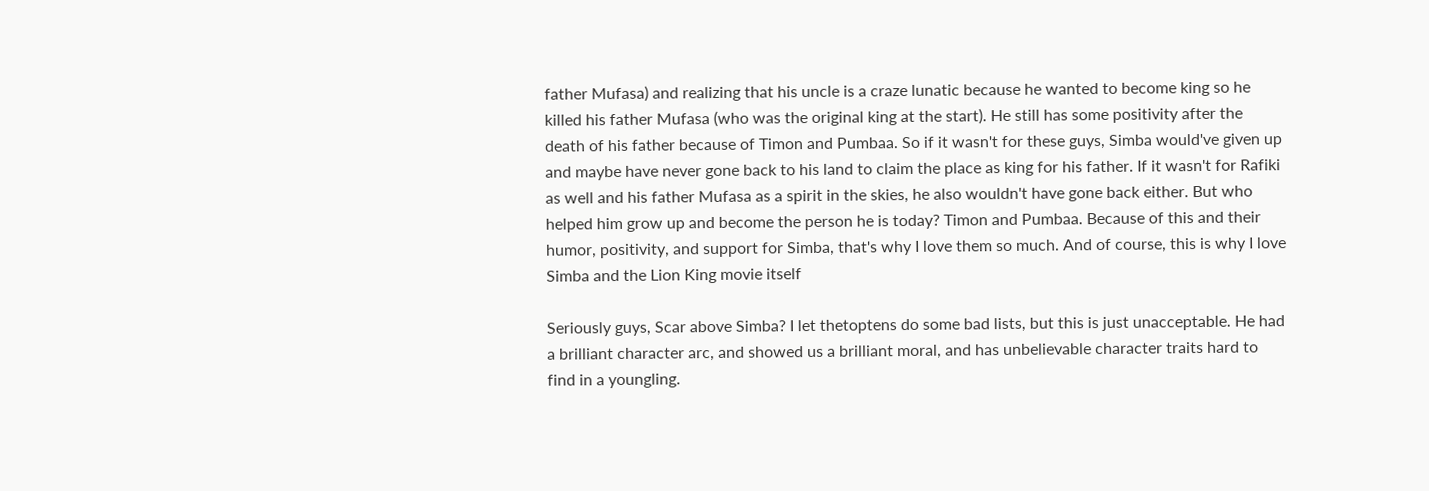father Mufasa) and realizing that his uncle is a craze lunatic because he wanted to become king so he killed his father Mufasa (who was the original king at the start). He still has some positivity after the death of his father because of Timon and Pumbaa. So if it wasn't for these guys, Simba would've given up and maybe have never gone back to his land to claim the place as king for his father. If it wasn't for Rafiki as well and his father Mufasa as a spirit in the skies, he also wouldn't have gone back either. But who helped him grow up and become the person he is today? Timon and Pumbaa. Because of this and their humor, positivity, and support for Simba, that's why I love them so much. And of course, this is why I love Simba and the Lion King movie itself

Seriously guys, Scar above Simba? I let thetoptens do some bad lists, but this is just unacceptable. He had a brilliant character arc, and showed us a brilliant moral, and has unbelievable character traits hard to find in a youngling.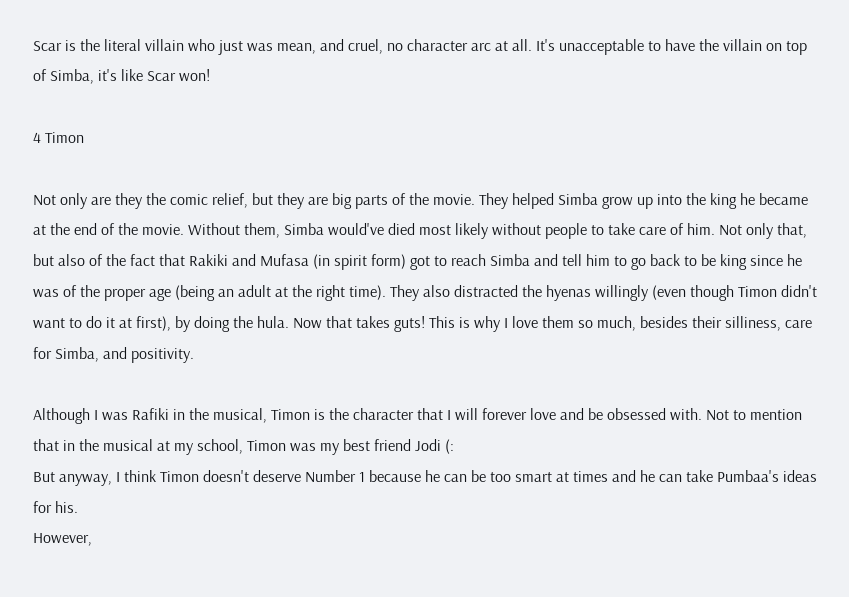Scar is the literal villain who just was mean, and cruel, no character arc at all. It's unacceptable to have the villain on top of Simba, it's like Scar won!

4 Timon

Not only are they the comic relief, but they are big parts of the movie. They helped Simba grow up into the king he became at the end of the movie. Without them, Simba would've died most likely without people to take care of him. Not only that, but also of the fact that Rakiki and Mufasa (in spirit form) got to reach Simba and tell him to go back to be king since he was of the proper age (being an adult at the right time). They also distracted the hyenas willingly (even though Timon didn't want to do it at first), by doing the hula. Now that takes guts! This is why I love them so much, besides their silliness, care for Simba, and positivity.

Although I was Rafiki in the musical, Timon is the character that I will forever love and be obsessed with. Not to mention that in the musical at my school, Timon was my best friend Jodi (:
But anyway, I think Timon doesn't deserve Number 1 because he can be too smart at times and he can take Pumbaa's ideas for his.
However,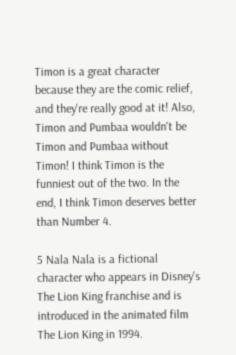Timon is a great character because they are the comic relief, and they're really good at it! Also, Timon and Pumbaa wouldn't be Timon and Pumbaa without Timon! I think Timon is the funniest out of the two. In the end, I think Timon deserves better than Number 4.

5 Nala Nala is a fictional character who appears in Disney's The Lion King franchise and is introduced in the animated film The Lion King in 1994.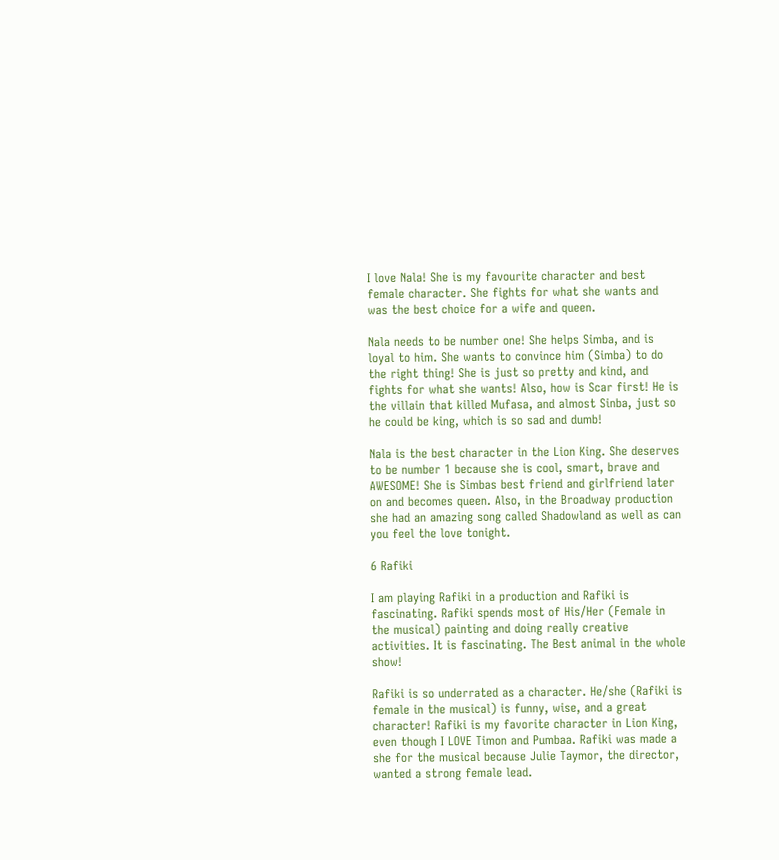I love Nala! She is my favourite character and best female character. She fights for what she wants and was the best choice for a wife and queen.

Nala needs to be number one! She helps Simba, and is loyal to him. She wants to convince him (Simba) to do the right thing! She is just so pretty and kind, and fights for what she wants! Also, how is Scar first! He is the villain that killed Mufasa, and almost Sinba, just so he could be king, which is so sad and dumb!

Nala is the best character in the Lion King. She deserves to be number 1 because she is cool, smart, brave and AWESOME! She is Simbas best friend and girlfriend later on and becomes queen. Also, in the Broadway production she had an amazing song called Shadowland as well as can you feel the love tonight.

6 Rafiki

I am playing Rafiki in a production and Rafiki is fascinating. Rafiki spends most of His/Her (Female in the musical) painting and doing really creative activities. It is fascinating. The Best animal in the whole show!

Rafiki is so underrated as a character. He/she (Rafiki is female in the musical) is funny, wise, and a great character! Rafiki is my favorite character in Lion King, even though I LOVE Timon and Pumbaa. Rafiki was made a she for the musical because Julie Taymor, the director, wanted a strong female lead.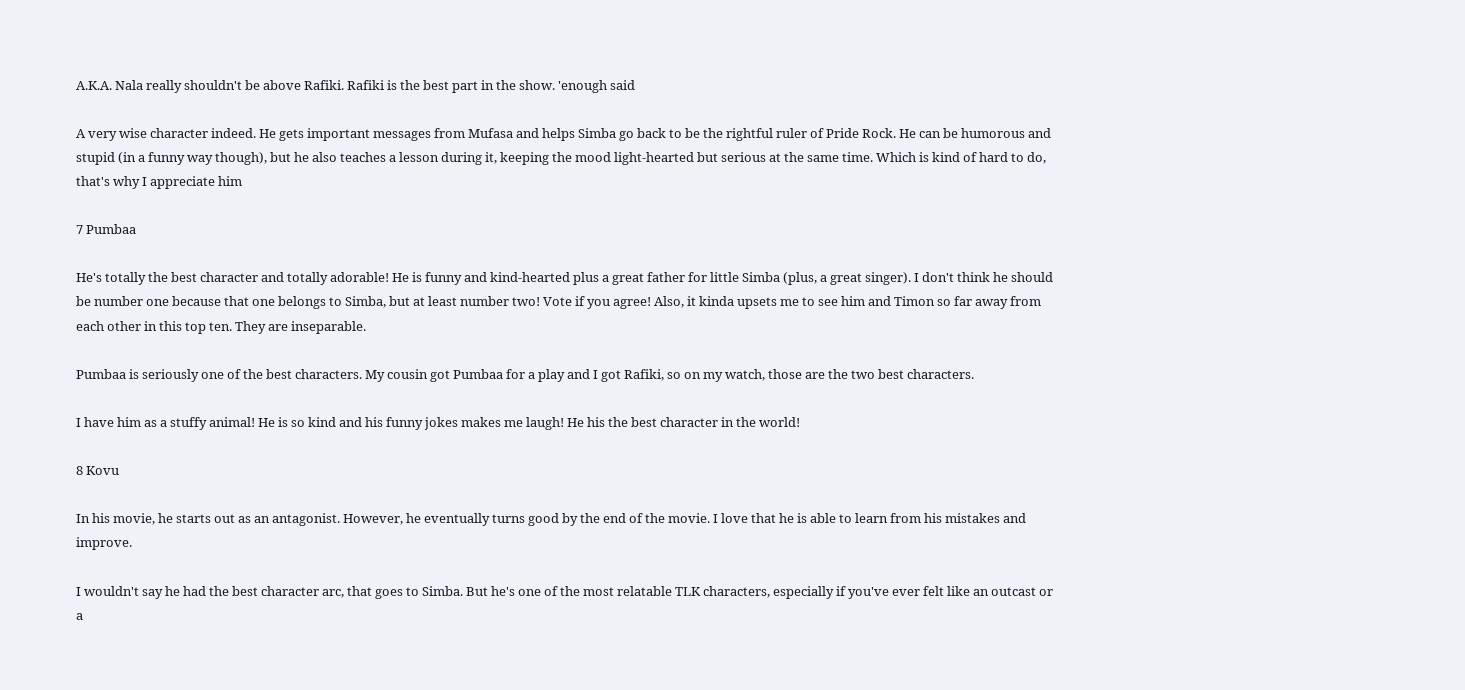A.K.A. Nala really shouldn't be above Rafiki. Rafiki is the best part in the show. 'enough said

A very wise character indeed. He gets important messages from Mufasa and helps Simba go back to be the rightful ruler of Pride Rock. He can be humorous and stupid (in a funny way though), but he also teaches a lesson during it, keeping the mood light-hearted but serious at the same time. Which is kind of hard to do, that's why I appreciate him

7 Pumbaa

He's totally the best character and totally adorable! He is funny and kind-hearted plus a great father for little Simba (plus, a great singer). I don't think he should be number one because that one belongs to Simba, but at least number two! Vote if you agree! Also, it kinda upsets me to see him and Timon so far away from each other in this top ten. They are inseparable.

Pumbaa is seriously one of the best characters. My cousin got Pumbaa for a play and I got Rafiki, so on my watch, those are the two best characters.

I have him as a stuffy animal! He is so kind and his funny jokes makes me laugh! He his the best character in the world!

8 Kovu

In his movie, he starts out as an antagonist. However, he eventually turns good by the end of the movie. I love that he is able to learn from his mistakes and improve.

I wouldn't say he had the best character arc, that goes to Simba. But he's one of the most relatable TLK characters, especially if you've ever felt like an outcast or a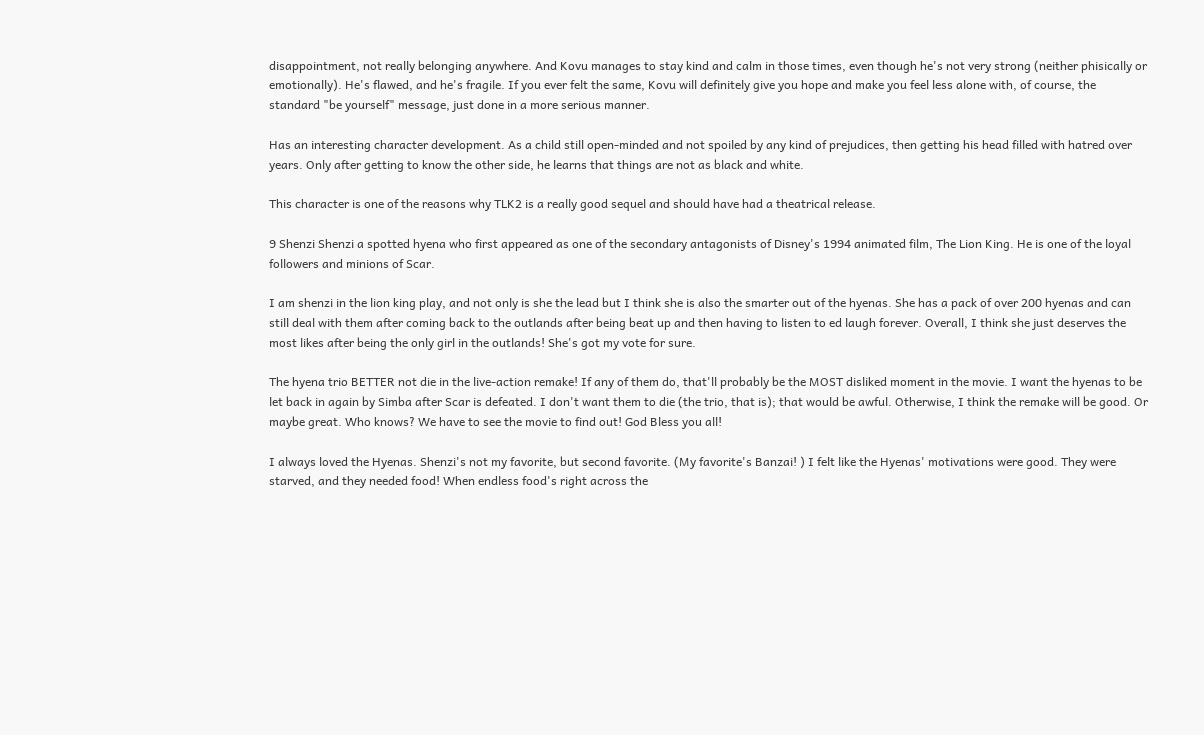disappointment, not really belonging anywhere. And Kovu manages to stay kind and calm in those times, even though he's not very strong (neither phisically or emotionally). He's flawed, and he's fragile. If you ever felt the same, Kovu will definitely give you hope and make you feel less alone with, of course, the standard "be yourself" message, just done in a more serious manner.

Has an interesting character development. As a child still open-minded and not spoiled by any kind of prejudices, then getting his head filled with hatred over years. Only after getting to know the other side, he learns that things are not as black and white.

This character is one of the reasons why TLK2 is a really good sequel and should have had a theatrical release.

9 Shenzi Shenzi a spotted hyena who first appeared as one of the secondary antagonists of Disney's 1994 animated film, The Lion King. He is one of the loyal followers and minions of Scar.

I am shenzi in the lion king play, and not only is she the lead but I think she is also the smarter out of the hyenas. She has a pack of over 200 hyenas and can still deal with them after coming back to the outlands after being beat up and then having to listen to ed laugh forever. Overall, I think she just deserves the most likes after being the only girl in the outlands! She's got my vote for sure.

The hyena trio BETTER not die in the live-action remake! If any of them do, that'll probably be the MOST disliked moment in the movie. I want the hyenas to be let back in again by Simba after Scar is defeated. I don't want them to die (the trio, that is); that would be awful. Otherwise, I think the remake will be good. Or maybe great. Who knows? We have to see the movie to find out! God Bless you all!

I always loved the Hyenas. Shenzi's not my favorite, but second favorite. (My favorite's Banzai! ) I felt like the Hyenas' motivations were good. They were starved, and they needed food! When endless food's right across the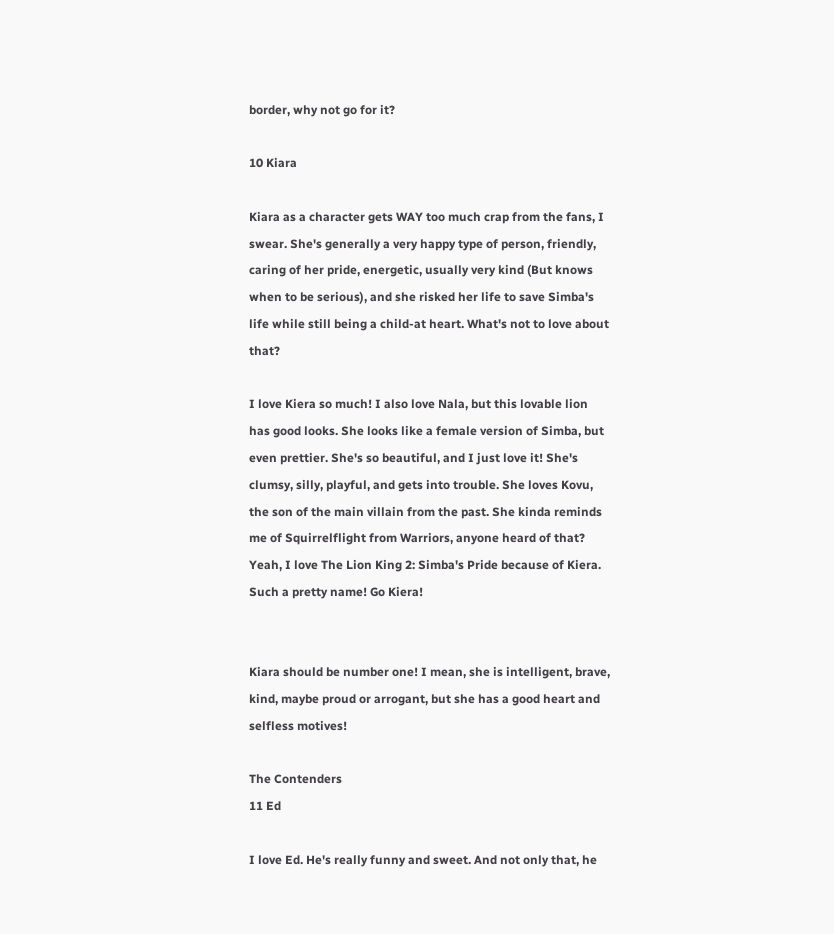border, why not go for it?

10 Kiara

Kiara as a character gets WAY too much crap from the fans, I swear. She's generally a very happy type of person, friendly, caring of her pride, energetic, usually very kind (But knows when to be serious), and she risked her life to save Simba's life while still being a child-at heart. What's not to love about that?

I love Kiera so much! I also love Nala, but this lovable lion has good looks. She looks like a female version of Simba, but even prettier. She's so beautiful, and I just love it! She's clumsy, silly, playful, and gets into trouble. She loves Kovu, the son of the main villain from the past. She kinda reminds me of Squirrelflight from Warriors, anyone heard of that? Yeah, I love The Lion King 2: Simba's Pride because of Kiera. Such a pretty name! Go Kiera!


Kiara should be number one! I mean, she is intelligent, brave, kind, maybe proud or arrogant, but she has a good heart and selfless motives!

The Contenders
11 Ed

I love Ed. He's really funny and sweet. And not only that, he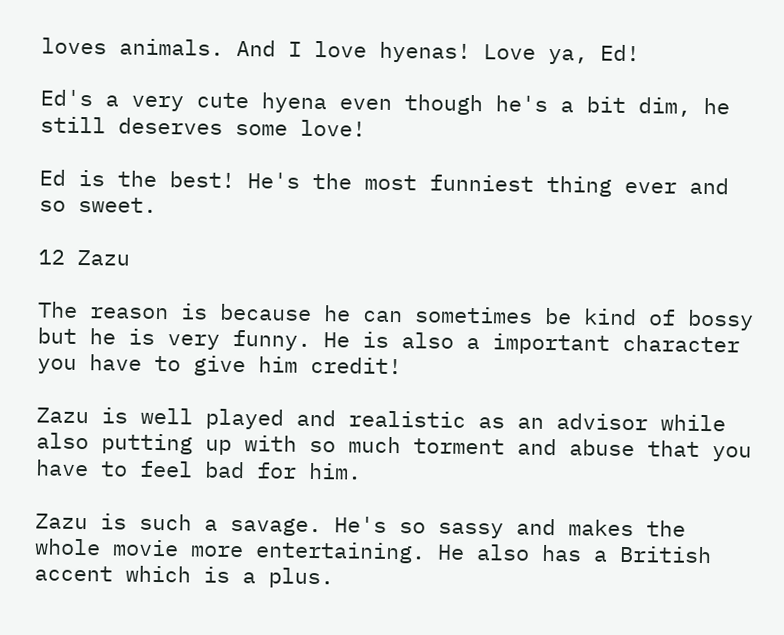loves animals. And I love hyenas! Love ya, Ed!

Ed's a very cute hyena even though he's a bit dim, he still deserves some love!

Ed is the best! He's the most funniest thing ever and so sweet.

12 Zazu

The reason is because he can sometimes be kind of bossy but he is very funny. He is also a important character you have to give him credit!

Zazu is well played and realistic as an advisor while also putting up with so much torment and abuse that you have to feel bad for him.

Zazu is such a savage. He's so sassy and makes the whole movie more entertaining. He also has a British accent which is a plus.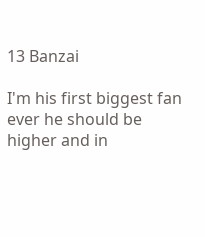13 Banzai

I'm his first biggest fan ever he should be higher and in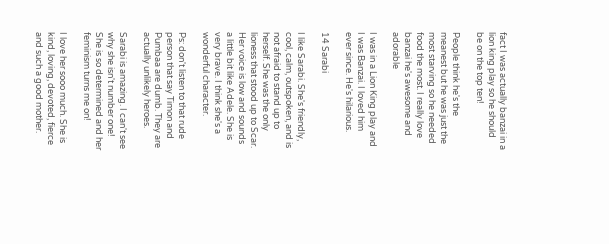fact I was actually banzai in a lion king play so he should be on the top ten!

People think he's the meanest but he was just the most starving so he needed food the most. I really love banzai he's awesome and adorable

I was in a Lion King play and I was Banzai. I loved him ever since. He's hilarious.

14 Sarabi

I like Sarabi. She's friendly, cool, calm, outspoken, and is not afraid to stand up to herself. She was the only lioness that stood up to Scar. Her voice is low and sounds a little bit like Adele. She is very brave. I think she's a wonderful character.

Ps: don't listen to that rude person that say Timon and Pumbaa are dumb. They are actually unlikely heroes.

Sarabi is amazing. I can't see why she isn't number one! She is so determined and her feminism turns me on!

I love her sooo much. She is kind, loving, devoted, fierce and such a good mother.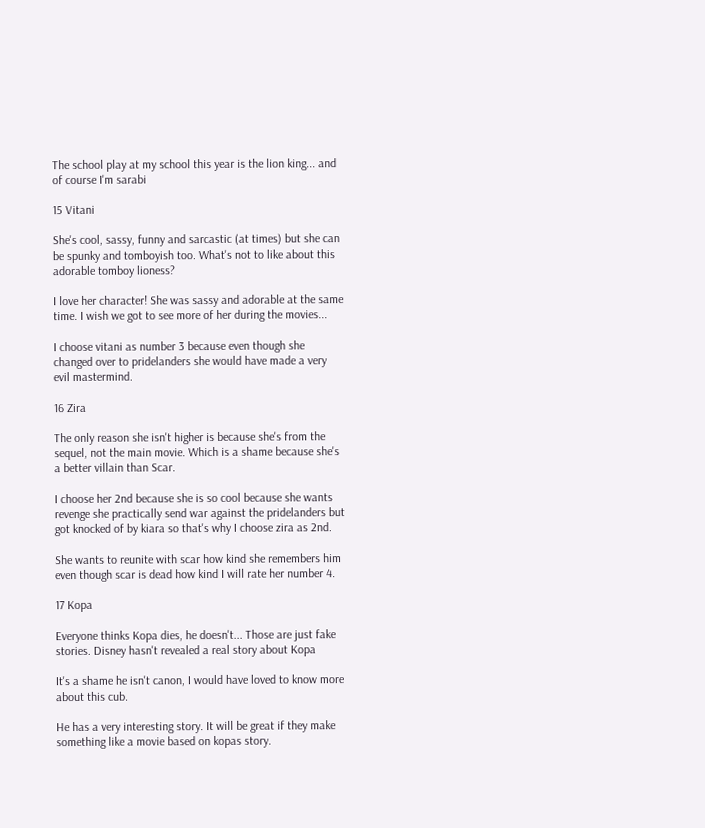The school play at my school this year is the lion king... and of course I'm sarabi

15 Vitani

She's cool, sassy, funny and sarcastic (at times) but she can be spunky and tomboyish too. What's not to like about this adorable tomboy lioness?

I love her character! She was sassy and adorable at the same time. I wish we got to see more of her during the movies...

I choose vitani as number 3 because even though she changed over to pridelanders she would have made a very evil mastermind.

16 Zira

The only reason she isn't higher is because she's from the sequel, not the main movie. Which is a shame because she's a better villain than Scar.

I choose her 2nd because she is so cool because she wants revenge she practically send war against the pridelanders but got knocked of by kiara so that's why I choose zira as 2nd.

She wants to reunite with scar how kind she remembers him even though scar is dead how kind I will rate her number 4.

17 Kopa

Everyone thinks Kopa dies, he doesn't... Those are just fake stories. Disney hasn't revealed a real story about Kopa

It's a shame he isn't canon, I would have loved to know more about this cub.

He has a very interesting story. It will be great if they make something like a movie based on kopas story.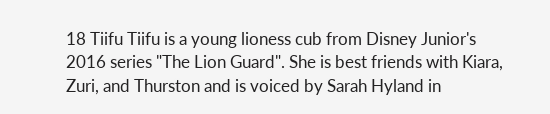18 Tiifu Tiifu is a young lioness cub from Disney Junior's 2016 series "The Lion Guard". She is best friends with Kiara, Zuri, and Thurston and is voiced by Sarah Hyland in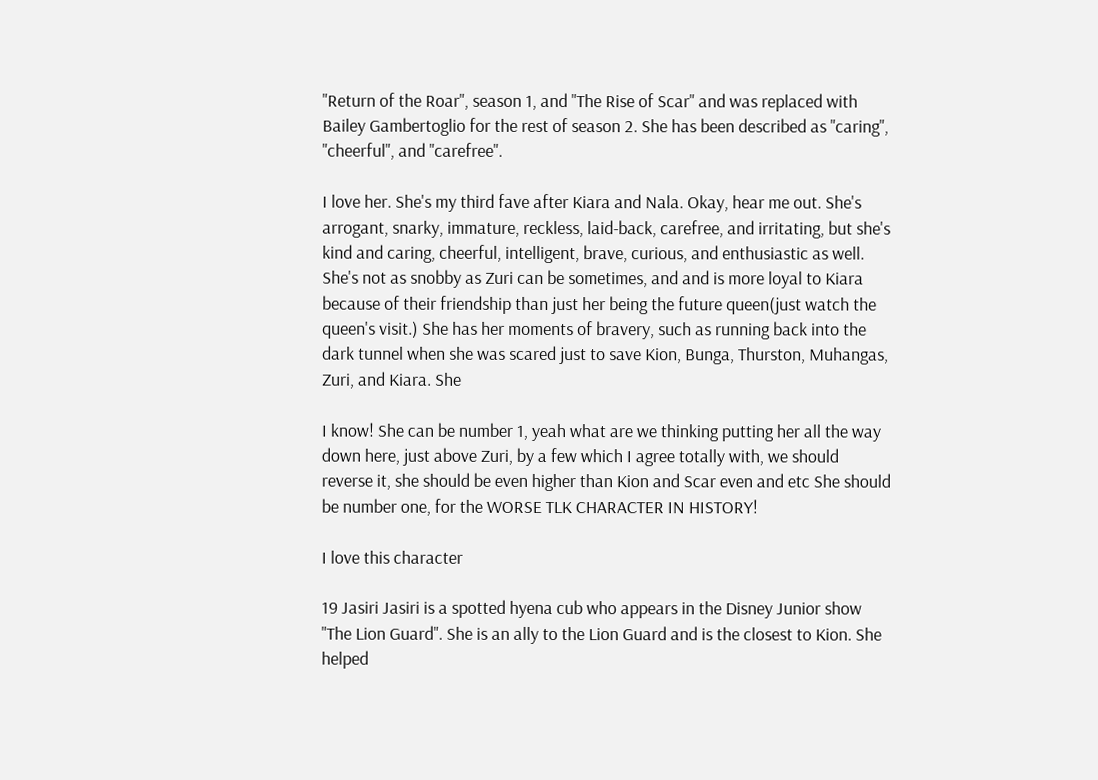"Return of the Roar", season 1, and "The Rise of Scar" and was replaced with Bailey Gambertoglio for the rest of season 2. She has been described as "caring", "cheerful", and "carefree".

I love her. She's my third fave after Kiara and Nala. Okay, hear me out. She's arrogant, snarky, immature, reckless, laid-back, carefree, and irritating, but she's kind and caring, cheerful, intelligent, brave, curious, and enthusiastic as well. She's not as snobby as Zuri can be sometimes, and and is more loyal to Kiara because of their friendship than just her being the future queen(just watch the queen's visit.) She has her moments of bravery, such as running back into the dark tunnel when she was scared just to save Kion, Bunga, Thurston, Muhangas, Zuri, and Kiara. She

I know! She can be number 1, yeah what are we thinking putting her all the way down here, just above Zuri, by a few which I agree totally with, we should reverse it, she should be even higher than Kion and Scar even and etc She should be number one, for the WORSE TLK CHARACTER IN HISTORY!

I love this character

19 Jasiri Jasiri is a spotted hyena cub who appears in the Disney Junior show "The Lion Guard". She is an ally to the Lion Guard and is the closest to Kion. She helped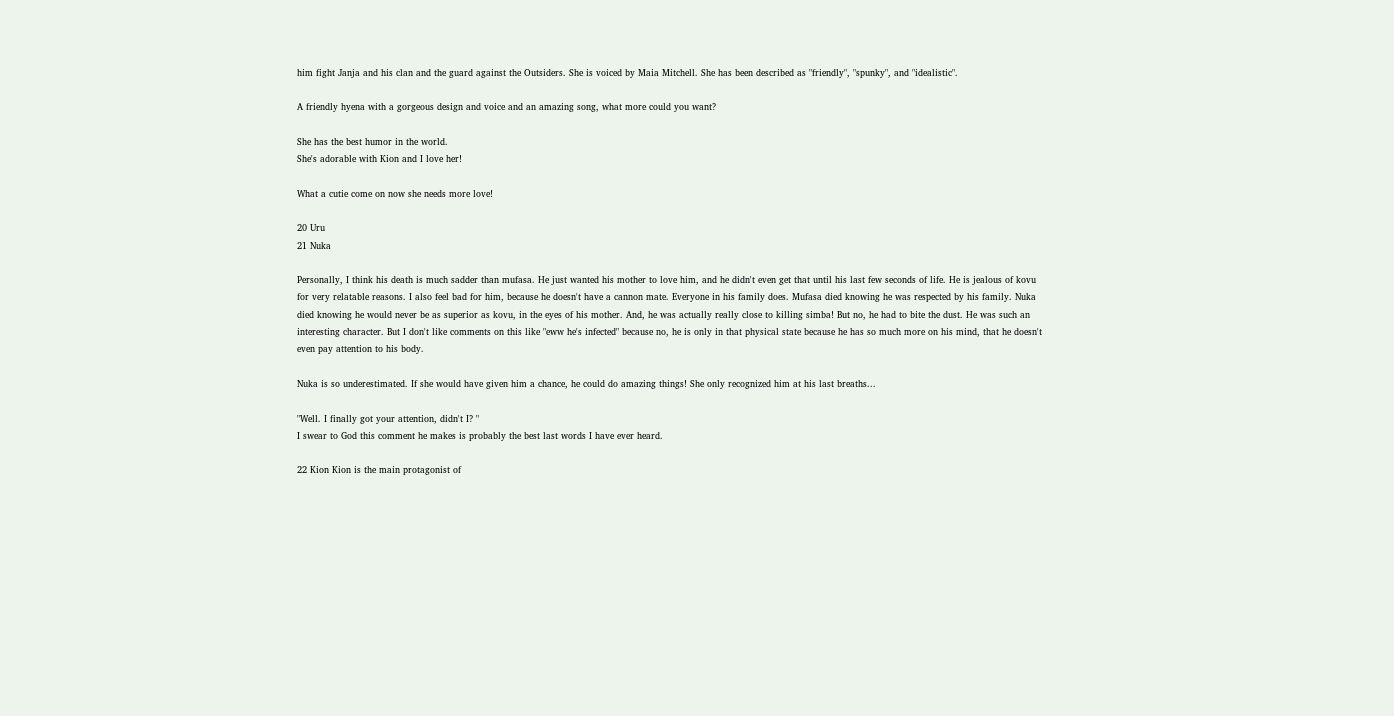him fight Janja and his clan and the guard against the Outsiders. She is voiced by Maia Mitchell. She has been described as "friendly", "spunky", and "idealistic".

A friendly hyena with a gorgeous design and voice and an amazing song, what more could you want?

She has the best humor in the world.
She's adorable with Kion and I love her!

What a cutie come on now she needs more love!

20 Uru
21 Nuka

Personally, I think his death is much sadder than mufasa. He just wanted his mother to love him, and he didn't even get that until his last few seconds of life. He is jealous of kovu for very relatable reasons. I also feel bad for him, because he doesn't have a cannon mate. Everyone in his family does. Mufasa died knowing he was respected by his family. Nuka died knowing he would never be as superior as kovu, in the eyes of his mother. And, he was actually really close to killing simba! But no, he had to bite the dust. He was such an interesting character. But I don't like comments on this like "eww he's infected" because no, he is only in that physical state because he has so much more on his mind, that he doesn't even pay attention to his body.

Nuka is so underestimated. If she would have given him a chance, he could do amazing things! She only recognized him at his last breaths...

"Well. I finally got your attention, didn't I? "
I swear to God this comment he makes is probably the best last words I have ever heard.

22 Kion Kion is the main protagonist of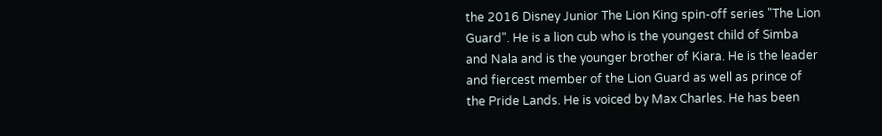the 2016 Disney Junior The Lion King spin-off series "The Lion Guard". He is a lion cub who is the youngest child of Simba and Nala and is the younger brother of Kiara. He is the leader and fiercest member of the Lion Guard as well as prince of the Pride Lands. He is voiced by Max Charles. He has been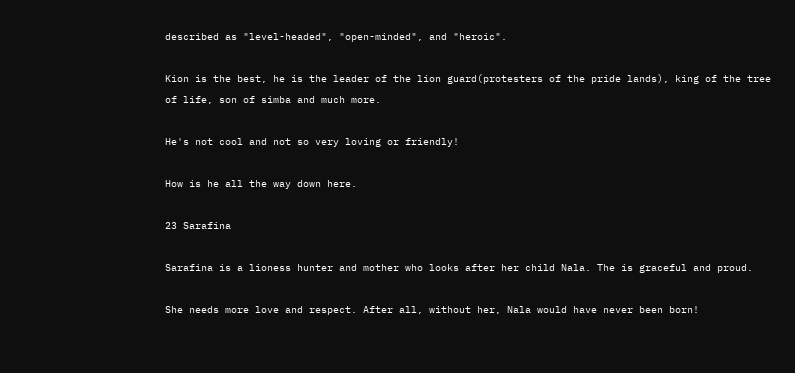described as "level-headed", "open-minded", and "heroic".

Kion is the best, he is the leader of the lion guard(protesters of the pride lands), king of the tree of life, son of simba and much more.

He's not cool and not so very loving or friendly!

How is he all the way down here.

23 Sarafina

Sarafina is a lioness hunter and mother who looks after her child Nala. The is graceful and proud.

She needs more love and respect. After all, without her, Nala would have never been born!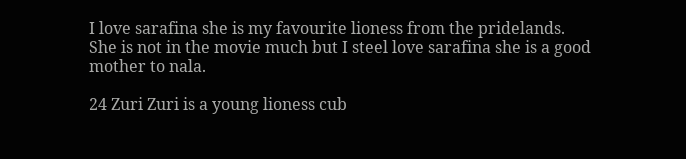I love sarafina she is my favourite lioness from the pridelands.
She is not in the movie much but I steel love sarafina she is a good mother to nala.

24 Zuri Zuri is a young lioness cub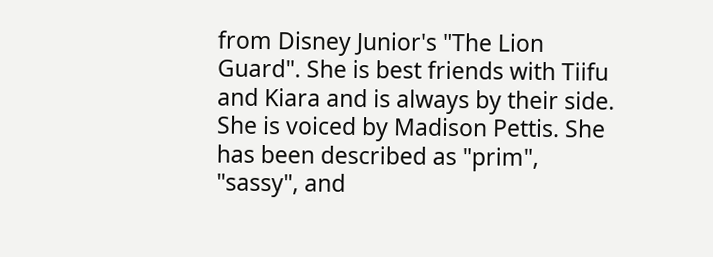from Disney Junior's "The Lion Guard". She is best friends with Tiifu and Kiara and is always by their side. She is voiced by Madison Pettis. She has been described as "prim", "sassy", and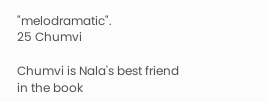"melodramatic".
25 Chumvi

Chumvi is Nala's best friend in the book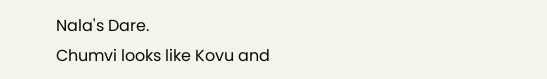Nala's Dare.
Chumvi looks like Kovu and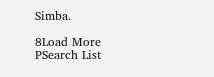Simba.

8Load More
PSearch List